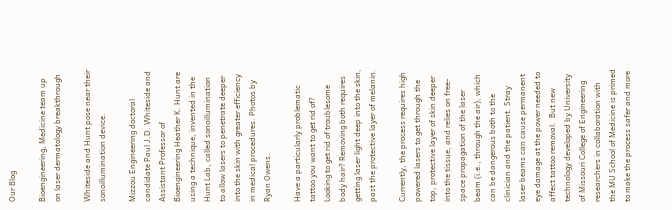Our Blog

Bioengineering, Medicine team up on laser dermatology breakthrough

Whiteside and Hunt pose near their sonoillumination device.

Mizzou Engineering doctoral candidate Paul J.D. Whiteside and Assistant Professor of Bioengineering Heather K. Hunt are using a technique, invented in the Hunt Lab, called sonoillumination to allow lasers to penetrate deeper into the skin with greater efficiency in medical procedures. Photos by Ryan Owens.

Have a particularly problematic tattoo you want to get rid of? Looking to get rid of troublesome body hair? Removing both requires getting laser light deep into the skin, past the protective layer of melanin.

Currently, the process requires high powered lasers to get through the top, protective layer of skin deeper into the tissue, and relies on free-space propagation of the laser beam (i.e., through the air), which can be dangerous both to the clinician and the patient. Stray laser beams can cause permanent eye damage at the power needed to affect tattoo removal.  But new technology developed by University of Missouri College of Engineering researchers in collaboration with the MU School of Medicine is primed to make the process safer and more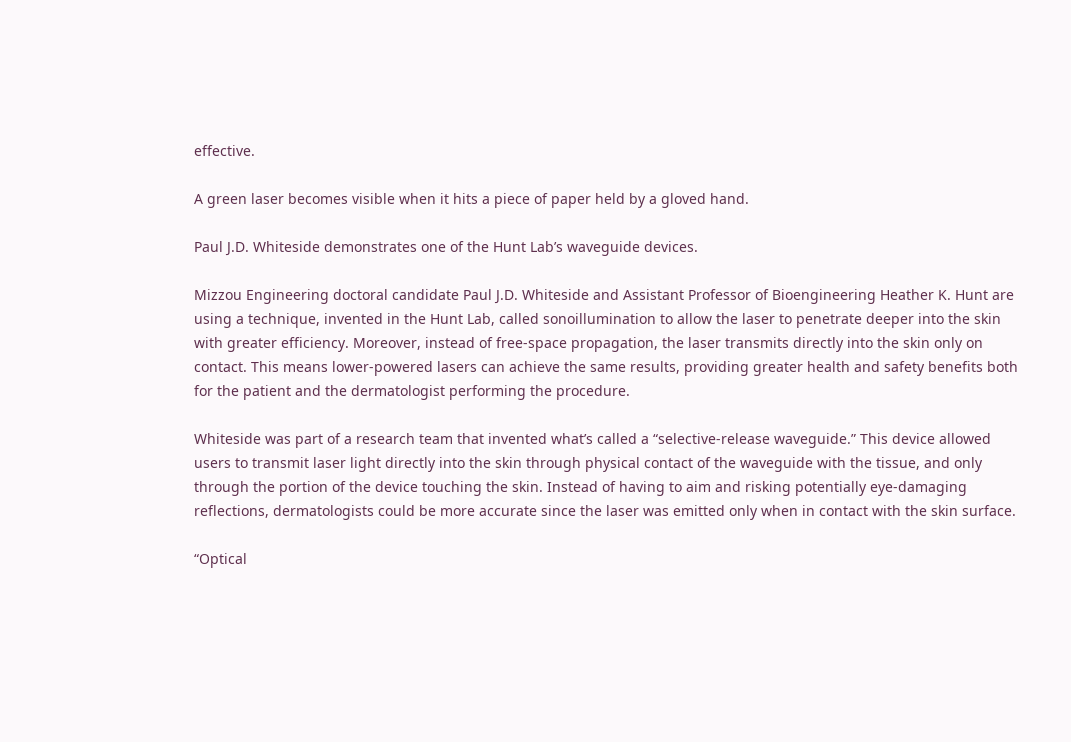effective.

A green laser becomes visible when it hits a piece of paper held by a gloved hand.

Paul J.D. Whiteside demonstrates one of the Hunt Lab’s waveguide devices.

Mizzou Engineering doctoral candidate Paul J.D. Whiteside and Assistant Professor of Bioengineering Heather K. Hunt are using a technique, invented in the Hunt Lab, called sonoillumination to allow the laser to penetrate deeper into the skin with greater efficiency. Moreover, instead of free-space propagation, the laser transmits directly into the skin only on contact. This means lower-powered lasers can achieve the same results, providing greater health and safety benefits both for the patient and the dermatologist performing the procedure.

Whiteside was part of a research team that invented what’s called a “selective-release waveguide.” This device allowed users to transmit laser light directly into the skin through physical contact of the waveguide with the tissue, and only through the portion of the device touching the skin. Instead of having to aim and risking potentially eye-damaging reflections, dermatologists could be more accurate since the laser was emitted only when in contact with the skin surface.

“Optical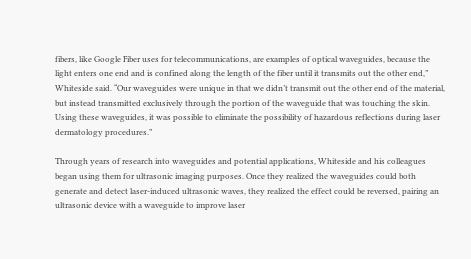fibers, like Google Fiber uses for telecommunications, are examples of optical waveguides, because the light enters one end and is confined along the length of the fiber until it transmits out the other end,” Whiteside said. “Our waveguides were unique in that we didn’t transmit out the other end of the material, but instead transmitted exclusively through the portion of the waveguide that was touching the skin. Using these waveguides, it was possible to eliminate the possibility of hazardous reflections during laser dermatology procedures.”

Through years of research into waveguides and potential applications, Whiteside and his colleagues began using them for ultrasonic imaging purposes. Once they realized the waveguides could both generate and detect laser-induced ultrasonic waves, they realized the effect could be reversed, pairing an ultrasonic device with a waveguide to improve laser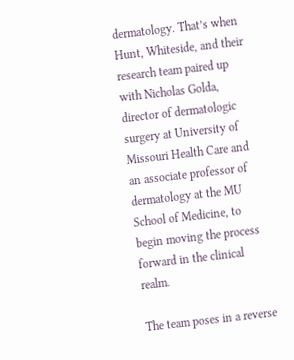dermatology. That’s when Hunt, Whiteside, and their research team paired up with Nicholas Golda, director of dermatologic surgery at University of Missouri Health Care and an associate professor of dermatology at the MU School of Medicine, to begin moving the process forward in the clinical realm.

The team poses in a reverse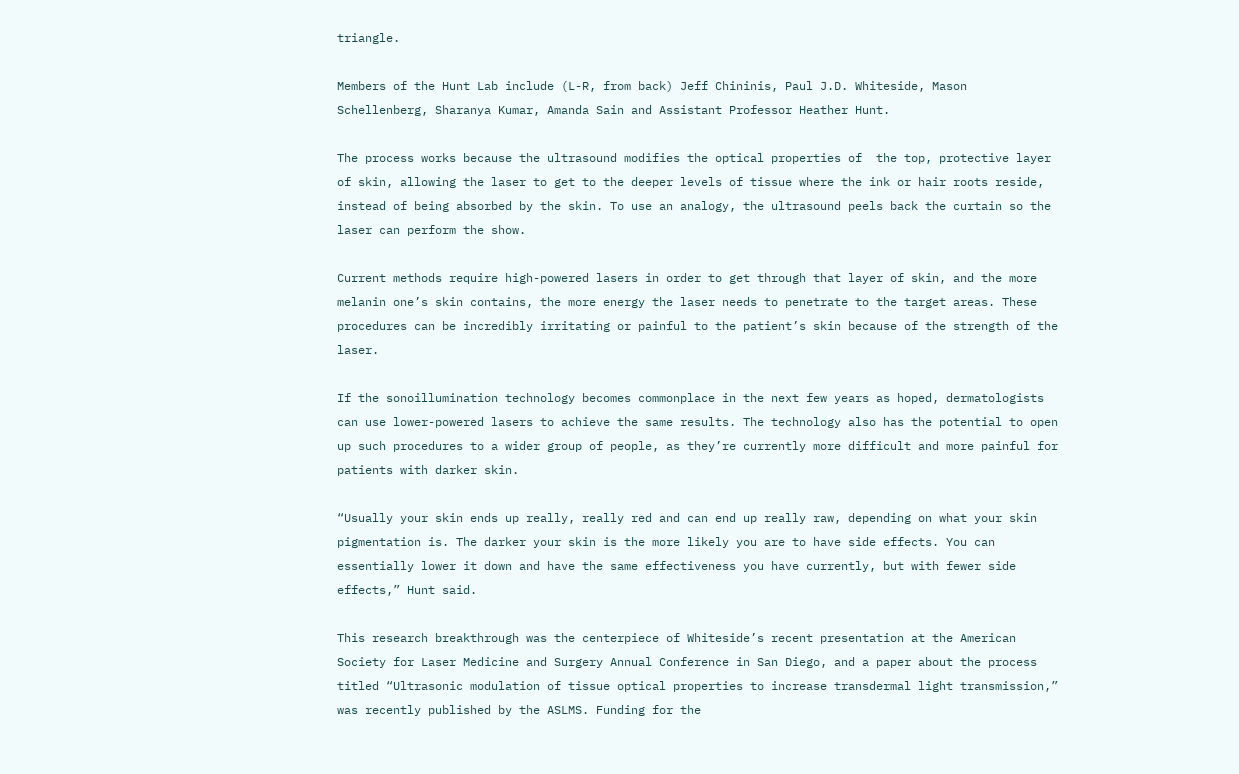triangle.

Members of the Hunt Lab include (L-R, from back) Jeff Chininis, Paul J.D. Whiteside, Mason Schellenberg, Sharanya Kumar, Amanda Sain and Assistant Professor Heather Hunt.

The process works because the ultrasound modifies the optical properties of  the top, protective layer of skin, allowing the laser to get to the deeper levels of tissue where the ink or hair roots reside, instead of being absorbed by the skin. To use an analogy, the ultrasound peels back the curtain so the laser can perform the show.

Current methods require high-powered lasers in order to get through that layer of skin, and the more melanin one’s skin contains, the more energy the laser needs to penetrate to the target areas. These procedures can be incredibly irritating or painful to the patient’s skin because of the strength of the laser.

If the sonoillumination technology becomes commonplace in the next few years as hoped, dermatologists can use lower-powered lasers to achieve the same results. The technology also has the potential to open up such procedures to a wider group of people, as they’re currently more difficult and more painful for patients with darker skin.

“Usually your skin ends up really, really red and can end up really raw, depending on what your skin pigmentation is. The darker your skin is the more likely you are to have side effects. You can essentially lower it down and have the same effectiveness you have currently, but with fewer side effects,” Hunt said.

This research breakthrough was the centerpiece of Whiteside’s recent presentation at the American Society for Laser Medicine and Surgery Annual Conference in San Diego, and a paper about the process titled “Ultrasonic modulation of tissue optical properties to increase transdermal light transmission,” was recently published by the ASLMS. Funding for the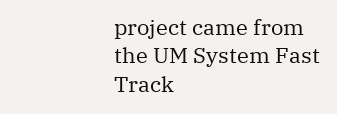project came from the UM System Fast Track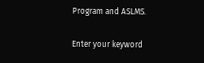Program and ASLMS.

Enter your keyword